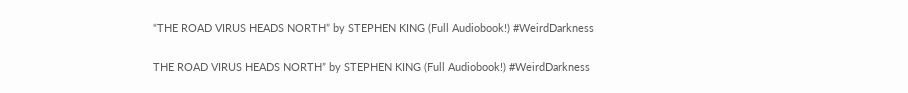“THE ROAD VIRUS HEADS NORTH” by STEPHEN KING (Full Audiobook!) #WeirdDarkness

THE ROAD VIRUS HEADS NORTH” by STEPHEN KING (Full Audiobook!) #WeirdDarkness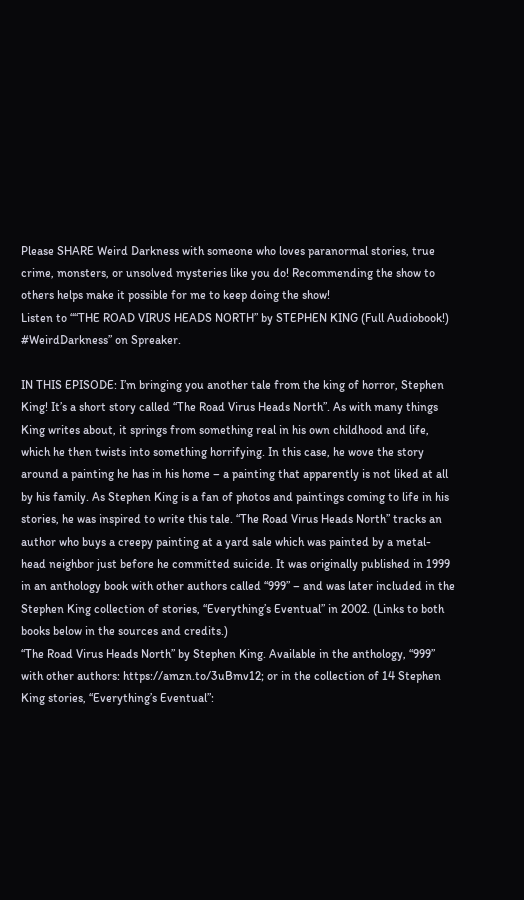Please SHARE Weird Darkness with someone who loves paranormal stories, true crime, monsters, or unsolved mysteries like you do! Recommending the show to others helps make it possible for me to keep doing the show!
Listen to ““THE ROAD VIRUS HEADS NORTH” by STEPHEN KING (Full Audiobook!) #WeirdDarkness” on Spreaker.

IN THIS EPISODE: I’m bringing you another tale from the king of horror, Stephen King! It’s a short story called “The Road Virus Heads North”. As with many things King writes about, it springs from something real in his own childhood and life, which he then twists into something horrifying. In this case, he wove the story around a painting he has in his home – a painting that apparently is not liked at all by his family. As Stephen King is a fan of photos and paintings coming to life in his stories, he was inspired to write this tale. “The Road Virus Heads North” tracks an author who buys a creepy painting at a yard sale which was painted by a metal-head neighbor just before he committed suicide. It was originally published in 1999 in an anthology book with other authors called “999” – and was later included in the Stephen King collection of stories, “Everything’s Eventual” in 2002. (Links to both books below in the sources and credits.)
“The Road Virus Heads North” by Stephen King. Available in the anthology, “999” with other authors: https://amzn.to/3uBmv12; or in the collection of 14 Stephen King stories, “Everything’s Eventual”: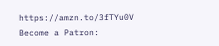https://amzn.to/3fTYu0V
Become a Patron: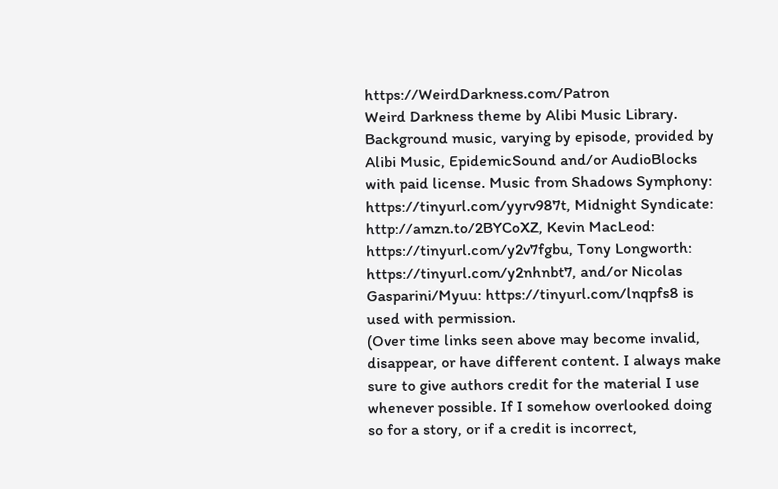https://WeirdDarkness.com/Patron
Weird Darkness theme by Alibi Music Library. Background music, varying by episode, provided by Alibi Music, EpidemicSound and/or AudioBlocks with paid license. Music from Shadows Symphony: https://tinyurl.com/yyrv987t, Midnight Syndicate: http://amzn.to/2BYCoXZ, Kevin MacLeod: https://tinyurl.com/y2v7fgbu, Tony Longworth: https://tinyurl.com/y2nhnbt7, and/or Nicolas Gasparini/Myuu: https://tinyurl.com/lnqpfs8 is used with permission.
(Over time links seen above may become invalid, disappear, or have different content. I always make sure to give authors credit for the material I use whenever possible. If I somehow overlooked doing so for a story, or if a credit is incorrect,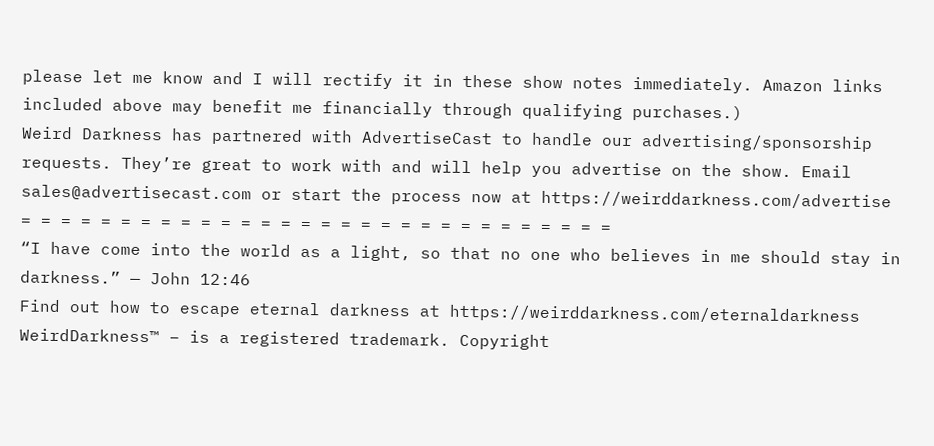please let me know and I will rectify it in these show notes immediately. Amazon links included above may benefit me financially through qualifying purchases.)
Weird Darkness has partnered with AdvertiseCast to handle our advertising/sponsorship requests. They’re great to work with and will help you advertise on the show. Email sales@advertisecast.com or start the process now at https://weirddarkness.com/advertise
= = = = = = = = = = = = = = = = = = = = = = = = = = = = = =
“I have come into the world as a light, so that no one who believes in me should stay in darkness.” — John 12:46
Find out how to escape eternal darkness at https://weirddarkness.com/eternaldarkness
WeirdDarkness™ – is a registered trademark. Copyright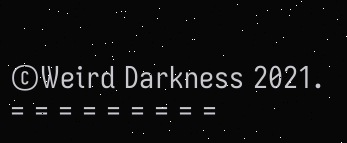©Weird Darkness 2021.
= = = = = = = = =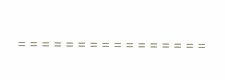= = = = = = = = = = = = = = = =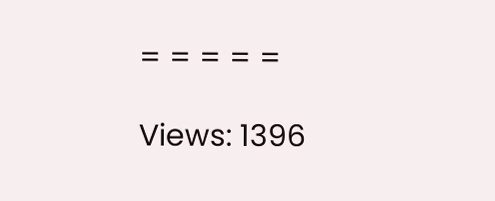= = = = =

Views: 1396